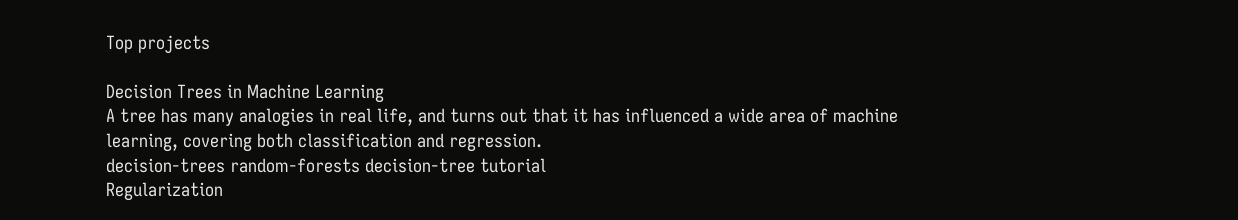Top projects

Decision Trees in Machine Learning
A tree has many analogies in real life, and turns out that it has influenced a wide area of machine learning, covering both classification and regression.
decision-trees random-forests decision-tree tutorial
Regularization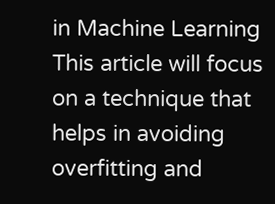in Machine Learning
This article will focus on a technique that helps in avoiding overfitting and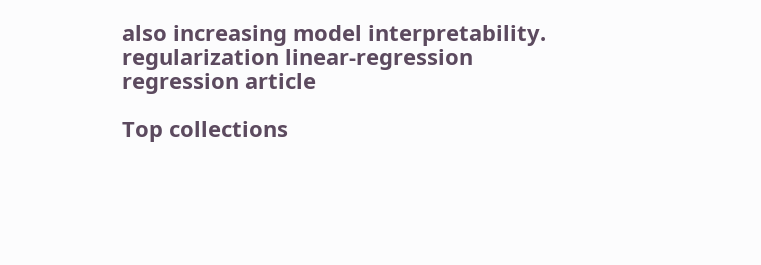also increasing model interpretability.
regularization linear-regression regression article

Top collections